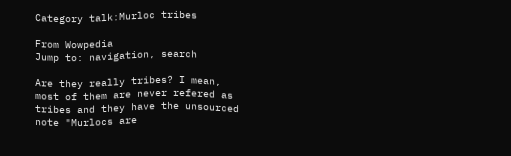Category talk:Murloc tribes

From Wowpedia
Jump to: navigation, search

Are they really tribes? I mean, most of them are never refered as tribes and they have the unsourced note "Murlocs are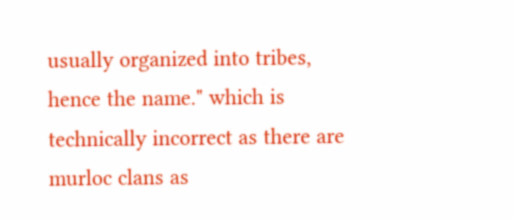usually organized into tribes, hence the name." which is technically incorrect as there are murloc clans as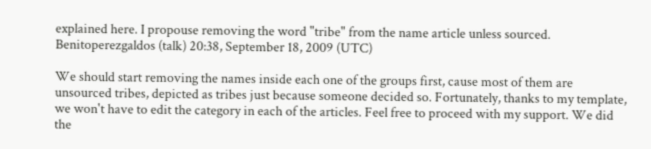explained here. I propouse removing the word "tribe" from the name article unless sourced. Benitoperezgaldos (talk) 20:38, September 18, 2009 (UTC)

We should start removing the names inside each one of the groups first, cause most of them are unsourced tribes, depicted as tribes just because someone decided so. Fortunately, thanks to my template, we won't have to edit the category in each of the articles. Feel free to proceed with my support. We did the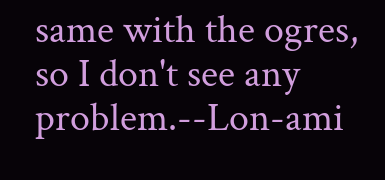same with the ogres, so I don't see any problem.--Lon-ami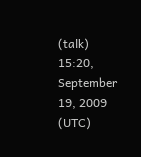(talk) 15:20, September 19, 2009 (UTC)